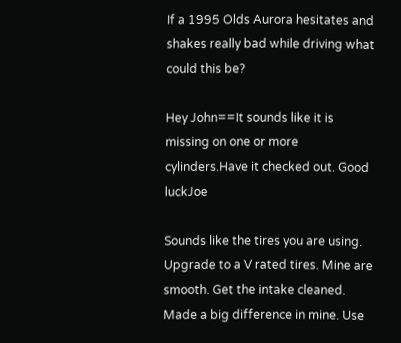If a 1995 Olds Aurora hesitates and shakes really bad while driving what could this be?

Hey John==It sounds like it is missing on one or more cylinders.Have it checked out. Good luckJoe

Sounds like the tires you are using. Upgrade to a V rated tires. Mine are smooth. Get the intake cleaned. Made a big difference in mine. Use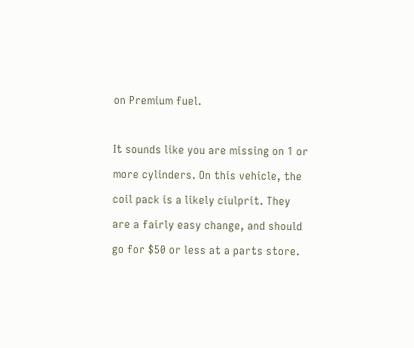on Premium fuel.

It sounds like you are missing on 1 or more cylinders. On this vehicle, the coil pack is a likely ciulprit. They are a fairly easy change, and should go for $50 or less at a parts store.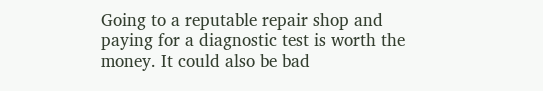Going to a reputable repair shop and paying for a diagnostic test is worth the money. It could also be bad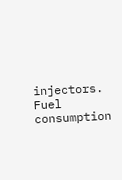injectors. Fuel consumption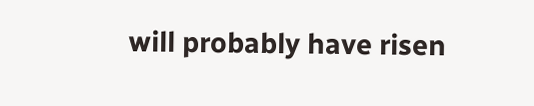will probably have risen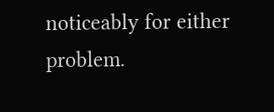noticeably for either problem.